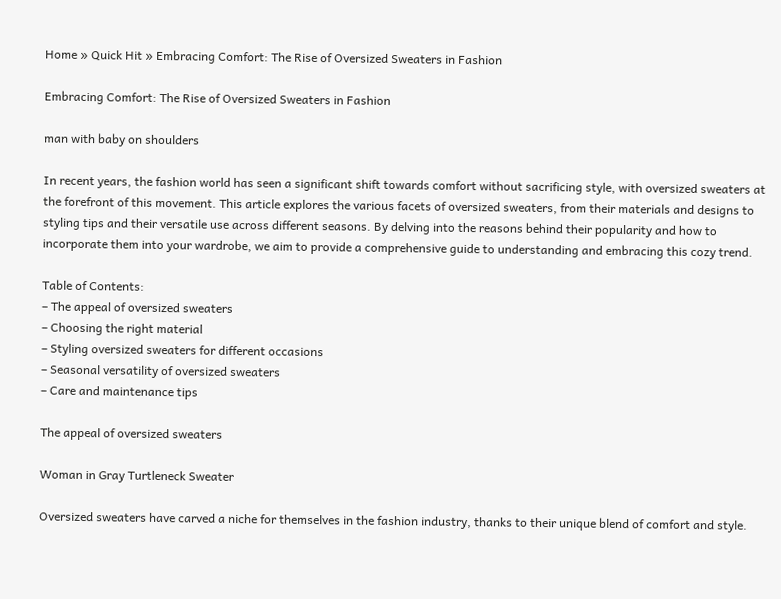Home » Quick Hit » Embracing Comfort: The Rise of Oversized Sweaters in Fashion

Embracing Comfort: The Rise of Oversized Sweaters in Fashion

man with baby on shoulders

In recent years, the fashion world has seen a significant shift towards comfort without sacrificing style, with oversized sweaters at the forefront of this movement. This article explores the various facets of oversized sweaters, from their materials and designs to styling tips and their versatile use across different seasons. By delving into the reasons behind their popularity and how to incorporate them into your wardrobe, we aim to provide a comprehensive guide to understanding and embracing this cozy trend.

Table of Contents:
– The appeal of oversized sweaters
– Choosing the right material
– Styling oversized sweaters for different occasions
– Seasonal versatility of oversized sweaters
– Care and maintenance tips

The appeal of oversized sweaters

Woman in Gray Turtleneck Sweater

Oversized sweaters have carved a niche for themselves in the fashion industry, thanks to their unique blend of comfort and style.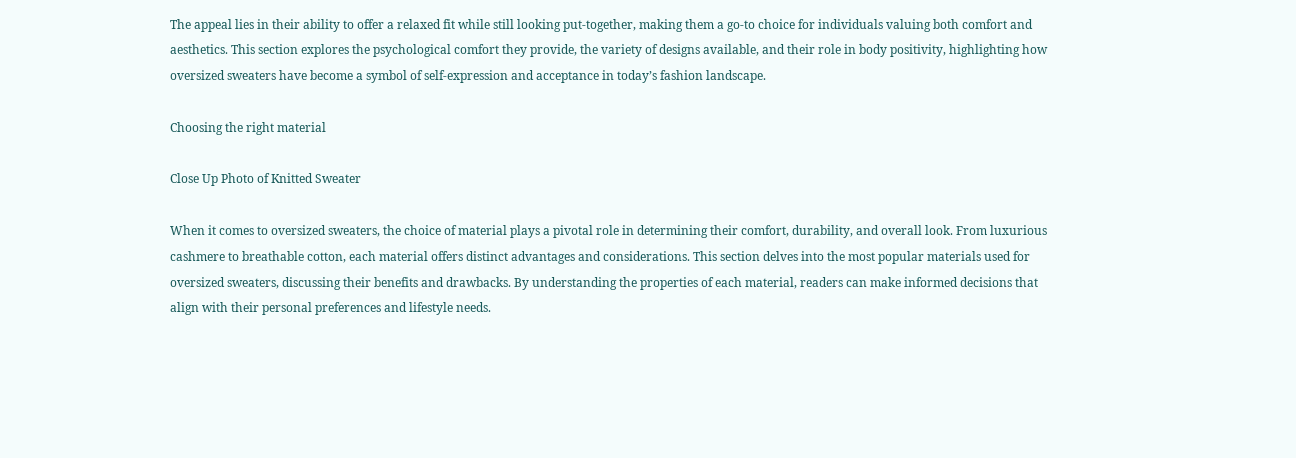The appeal lies in their ability to offer a relaxed fit while still looking put-together, making them a go-to choice for individuals valuing both comfort and aesthetics. This section explores the psychological comfort they provide, the variety of designs available, and their role in body positivity, highlighting how oversized sweaters have become a symbol of self-expression and acceptance in today’s fashion landscape.

Choosing the right material

Close Up Photo of Knitted Sweater

When it comes to oversized sweaters, the choice of material plays a pivotal role in determining their comfort, durability, and overall look. From luxurious cashmere to breathable cotton, each material offers distinct advantages and considerations. This section delves into the most popular materials used for oversized sweaters, discussing their benefits and drawbacks. By understanding the properties of each material, readers can make informed decisions that align with their personal preferences and lifestyle needs.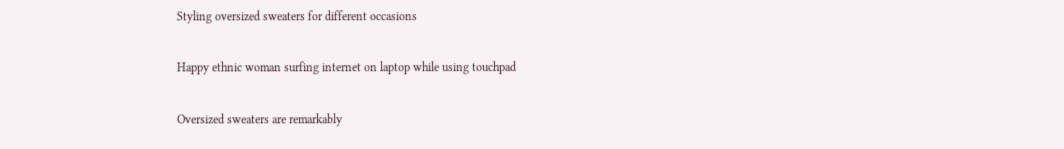Styling oversized sweaters for different occasions

Happy ethnic woman surfing internet on laptop while using touchpad

Oversized sweaters are remarkably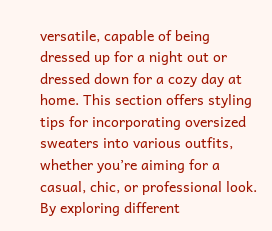versatile, capable of being dressed up for a night out or dressed down for a cozy day at home. This section offers styling tips for incorporating oversized sweaters into various outfits, whether you’re aiming for a casual, chic, or professional look. By exploring different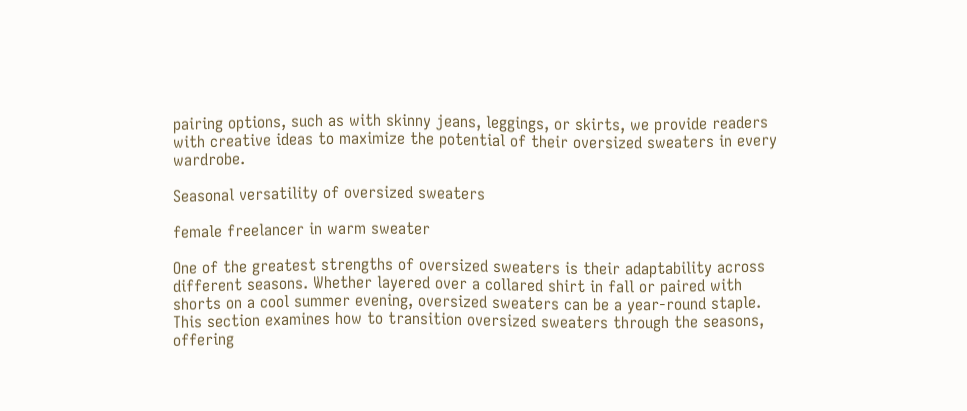pairing options, such as with skinny jeans, leggings, or skirts, we provide readers with creative ideas to maximize the potential of their oversized sweaters in every wardrobe.

Seasonal versatility of oversized sweaters

female freelancer in warm sweater

One of the greatest strengths of oversized sweaters is their adaptability across different seasons. Whether layered over a collared shirt in fall or paired with shorts on a cool summer evening, oversized sweaters can be a year-round staple. This section examines how to transition oversized sweaters through the seasons, offering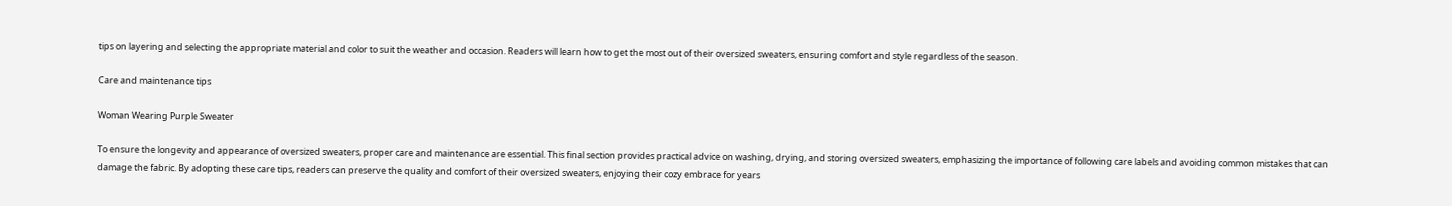tips on layering and selecting the appropriate material and color to suit the weather and occasion. Readers will learn how to get the most out of their oversized sweaters, ensuring comfort and style regardless of the season.

Care and maintenance tips

Woman Wearing Purple Sweater

To ensure the longevity and appearance of oversized sweaters, proper care and maintenance are essential. This final section provides practical advice on washing, drying, and storing oversized sweaters, emphasizing the importance of following care labels and avoiding common mistakes that can damage the fabric. By adopting these care tips, readers can preserve the quality and comfort of their oversized sweaters, enjoying their cozy embrace for years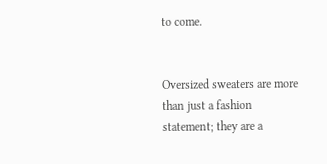to come.


Oversized sweaters are more than just a fashion statement; they are a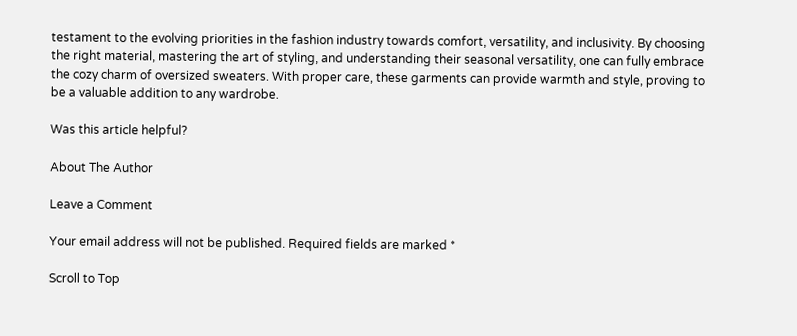testament to the evolving priorities in the fashion industry towards comfort, versatility, and inclusivity. By choosing the right material, mastering the art of styling, and understanding their seasonal versatility, one can fully embrace the cozy charm of oversized sweaters. With proper care, these garments can provide warmth and style, proving to be a valuable addition to any wardrobe.

Was this article helpful?

About The Author

Leave a Comment

Your email address will not be published. Required fields are marked *

Scroll to Top